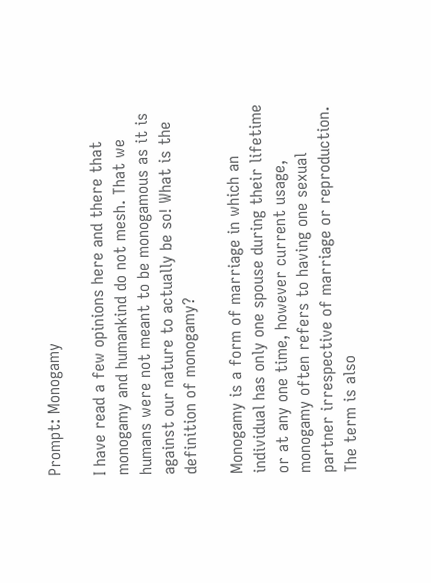Prompt: Monogamy

I have read a few opinions here and there that monogamy and humankind do not mesh. That we humans were not meant to be monogamous as it is against our nature to actually be so! What is the definition of monogamy?

Monogamy is a form of marriage in which an individual has only one spouse during their lifetime or at any one time, however current usage, monogamy often refers to having one sexual partner irrespective of marriage or reproduction. The term is also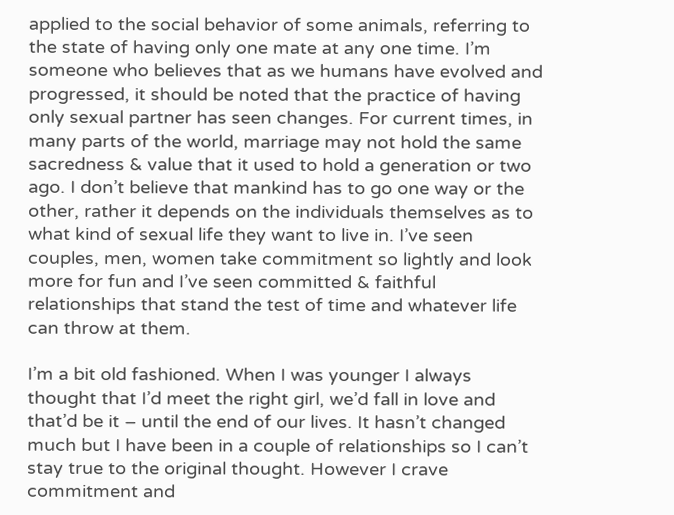applied to the social behavior of some animals, referring to the state of having only one mate at any one time. I’m someone who believes that as we humans have evolved and progressed, it should be noted that the practice of having only sexual partner has seen changes. For current times, in many parts of the world, marriage may not hold the same sacredness & value that it used to hold a generation or two ago. I don’t believe that mankind has to go one way or the other, rather it depends on the individuals themselves as to what kind of sexual life they want to live in. I’ve seen couples, men, women take commitment so lightly and look more for fun and I’ve seen committed & faithful relationships that stand the test of time and whatever life can throw at them.

I’m a bit old fashioned. When I was younger I always thought that I’d meet the right girl, we’d fall in love and that’d be it – until the end of our lives. It hasn’t changed much but I have been in a couple of relationships so I can’t stay true to the original thought. However I crave commitment and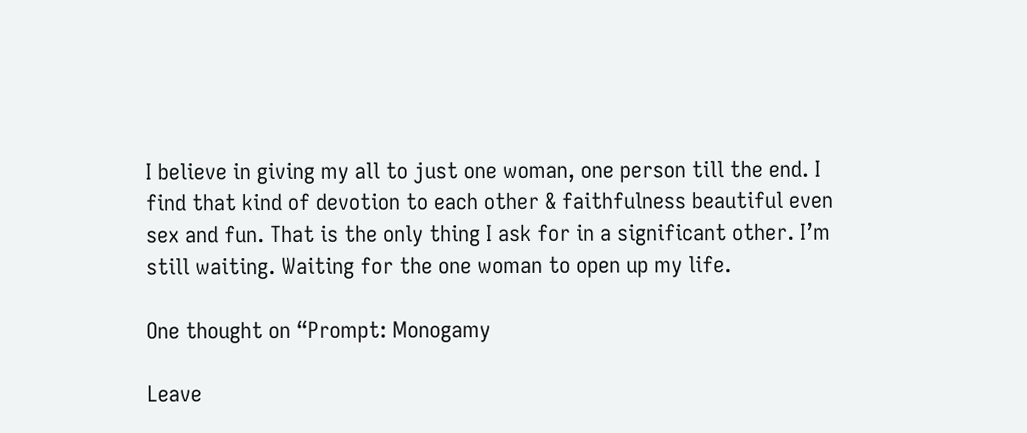I believe in giving my all to just one woman, one person till the end. I find that kind of devotion to each other & faithfulness beautiful even sex and fun. That is the only thing I ask for in a significant other. I’m still waiting. Waiting for the one woman to open up my life.

One thought on “Prompt: Monogamy

Leave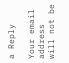a Reply

Your email address will not be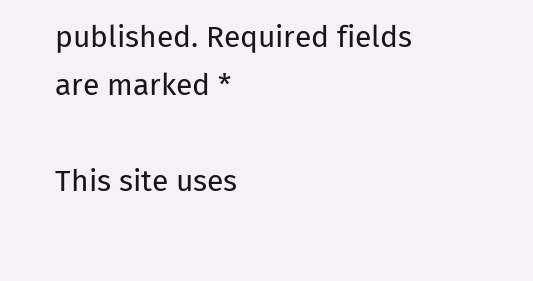published. Required fields are marked *

This site uses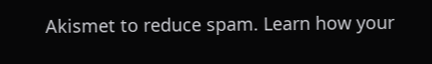Akismet to reduce spam. Learn how your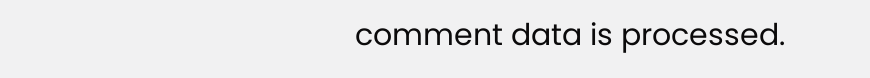comment data is processed.